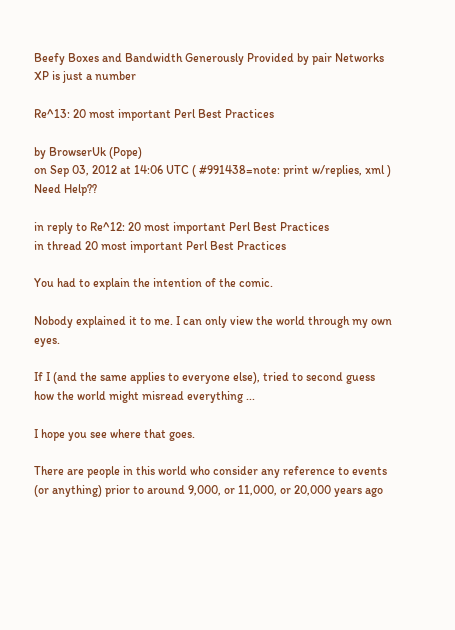Beefy Boxes and Bandwidth Generously Provided by pair Networks
XP is just a number

Re^13: 20 most important Perl Best Practices

by BrowserUk (Pope)
on Sep 03, 2012 at 14:06 UTC ( #991438=note: print w/replies, xml ) Need Help??

in reply to Re^12: 20 most important Perl Best Practices
in thread 20 most important Perl Best Practices

You had to explain the intention of the comic.

Nobody explained it to me. I can only view the world through my own eyes.

If I (and the same applies to everyone else), tried to second guess how the world might misread everything ...

I hope you see where that goes.

There are people in this world who consider any reference to events (or anything) prior to around 9,000, or 11,000, or 20,000 years ago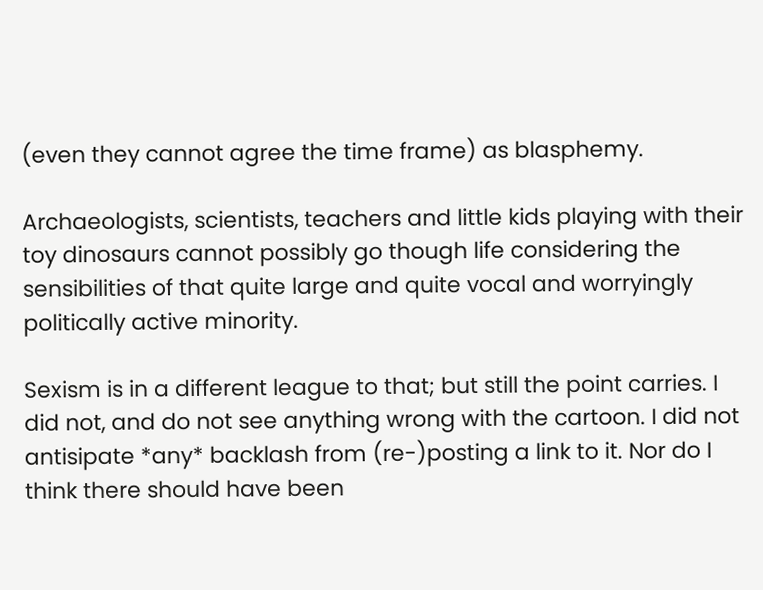(even they cannot agree the time frame) as blasphemy.

Archaeologists, scientists, teachers and little kids playing with their toy dinosaurs cannot possibly go though life considering the sensibilities of that quite large and quite vocal and worryingly politically active minority.

Sexism is in a different league to that; but still the point carries. I did not, and do not see anything wrong with the cartoon. I did not antisipate *any* backlash from (re-)posting a link to it. Nor do I think there should have been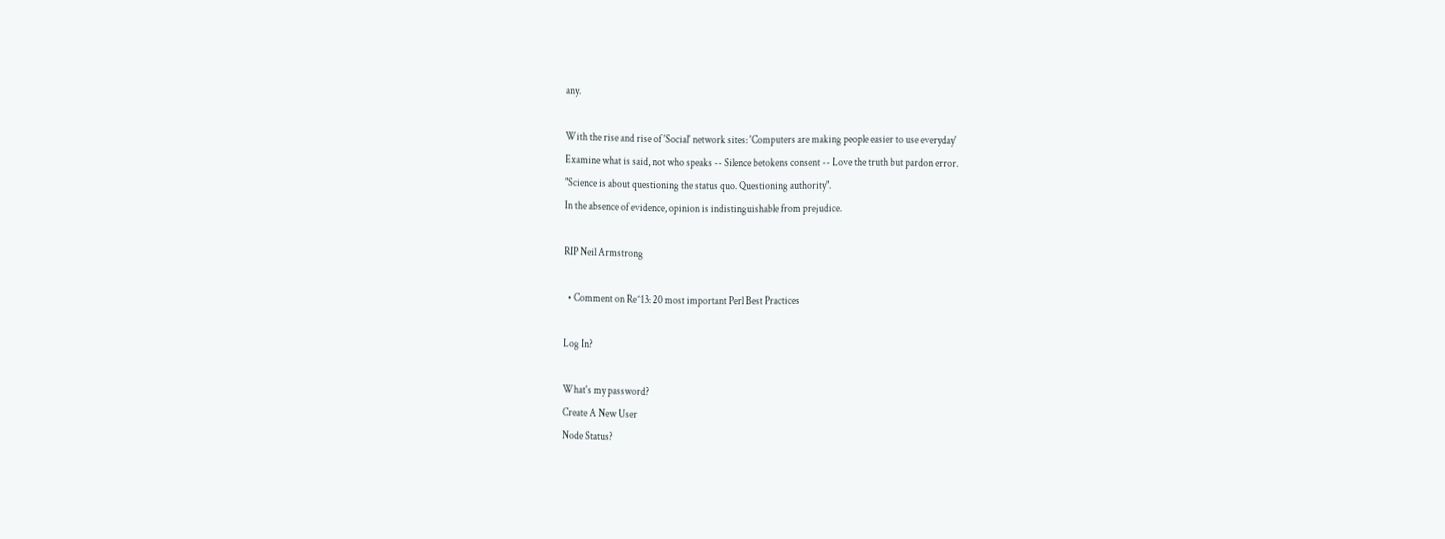any.

With the rise and rise of 'Social' network sites: 'Computers are making people easier to use everyday'
Examine what is said, not who speaks -- Silence betokens consent -- Love the truth but pardon error.
"Science is about questioning the status quo. Questioning authority".
In the absence of evidence, opinion is indistinguishable from prejudice.

RIP Neil Armstrong

  • Comment on Re^13: 20 most important Perl Best Practices

Log In?

What's my password?
Create A New User
Node Status?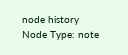node history
Node Type: note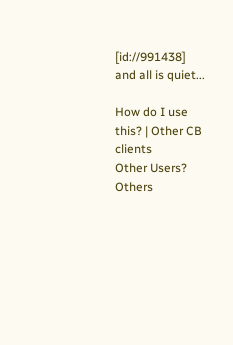[id://991438]
and all is quiet...

How do I use this? | Other CB clients
Other Users?
Others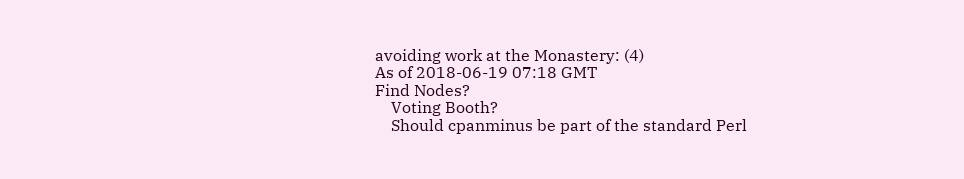avoiding work at the Monastery: (4)
As of 2018-06-19 07:18 GMT
Find Nodes?
    Voting Booth?
    Should cpanminus be part of the standard Perl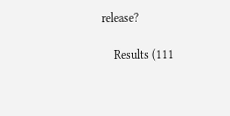release?

    Results (111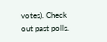votes). Check out past polls.